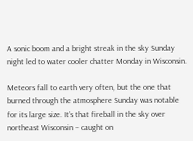A sonic boom and a bright streak in the sky Sunday night led to water cooler chatter Monday in Wisconsin.

Meteors fall to earth very often, but the one that burned through the atmosphere Sunday was notable for its large size. It’s that fireball in the sky over northeast Wisconsin – caught on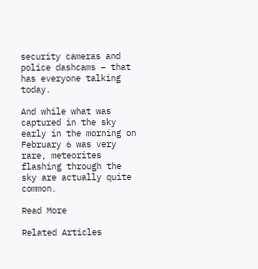security cameras and police dashcams – that has everyone talking today.

And while what was captured in the sky early in the morning on February 6 was very rare, meteorites flashing through the sky are actually quite common.

Read More

Related Articles